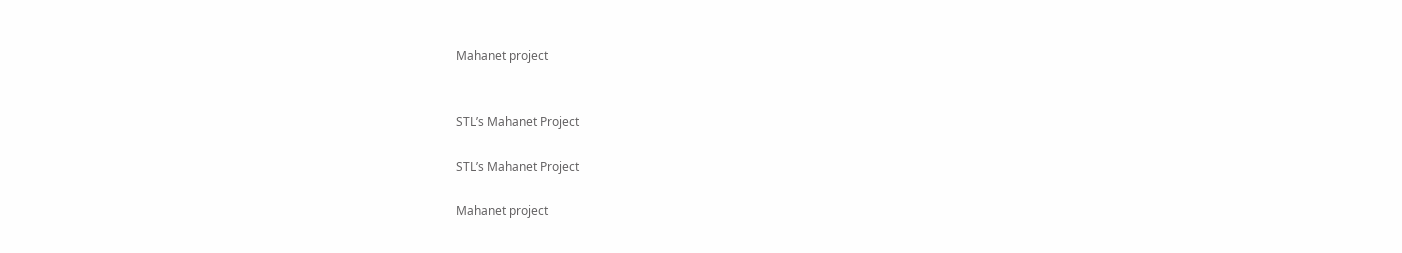Mahanet project


STL’s Mahanet Project

STL’s Mahanet Project

Mahanet project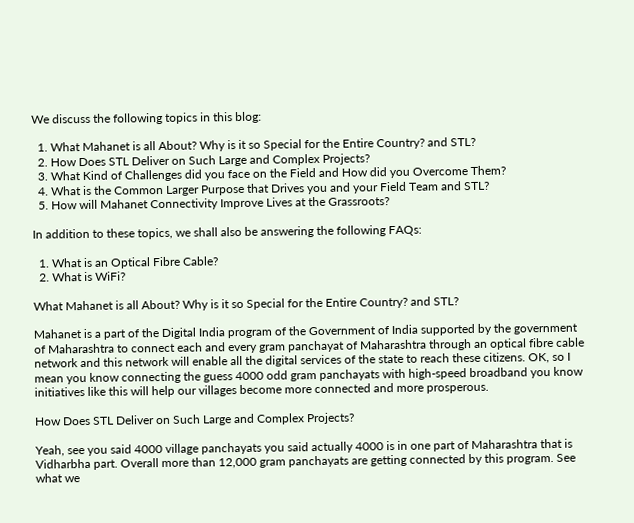We discuss the following topics in this blog:

  1. What Mahanet is all About? Why is it so Special for the Entire Country? and STL?
  2. How Does STL Deliver on Such Large and Complex Projects?
  3. What Kind of Challenges did you face on the Field and How did you Overcome Them?
  4. What is the Common Larger Purpose that Drives you and your Field Team and STL?
  5. How will Mahanet Connectivity Improve Lives at the Grassroots?

In addition to these topics, we shall also be answering the following FAQs:

  1. What is an Optical Fibre Cable?
  2. What is WiFi?

What Mahanet is all About? Why is it so Special for the Entire Country? and STL?

Mahanet is a part of the Digital India program of the Government of India supported by the government of Maharashtra to connect each and every gram panchayat of Maharashtra through an optical fibre cable network and this network will enable all the digital services of the state to reach these citizens. OK, so I mean you know connecting the guess 4000 odd gram panchayats with high-speed broadband you know initiatives like this will help our villages become more connected and more prosperous.

How Does STL Deliver on Such Large and Complex Projects?

Yeah, see you said 4000 village panchayats you said actually 4000 is in one part of Maharashtra that is Vidharbha part. Overall more than 12,000 gram panchayats are getting connected by this program. See what we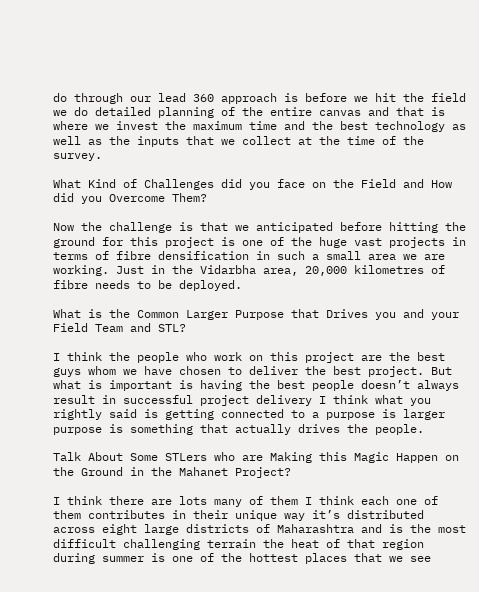do through our lead 360 approach is before we hit the field we do detailed planning of the entire canvas and that is where we invest the maximum time and the best technology as well as the inputs that we collect at the time of the survey.

What Kind of Challenges did you face on the Field and How did you Overcome Them?

Now the challenge is that we anticipated before hitting the ground for this project is one of the huge vast projects in terms of fibre densification in such a small area we are working. Just in the Vidarbha area, 20,000 kilometres of fibre needs to be deployed.

What is the Common Larger Purpose that Drives you and your Field Team and STL?

I think the people who work on this project are the best guys whom we have chosen to deliver the best project. But what is important is having the best people doesn’t always result in successful project delivery I think what you rightly said is getting connected to a purpose is larger purpose is something that actually drives the people.

Talk About Some STLers who are Making this Magic Happen on the Ground in the Mahanet Project?

I think there are lots many of them I think each one of them contributes in their unique way it’s distributed across eight large districts of Maharashtra and is the most difficult challenging terrain the heat of that region during summer is one of the hottest places that we see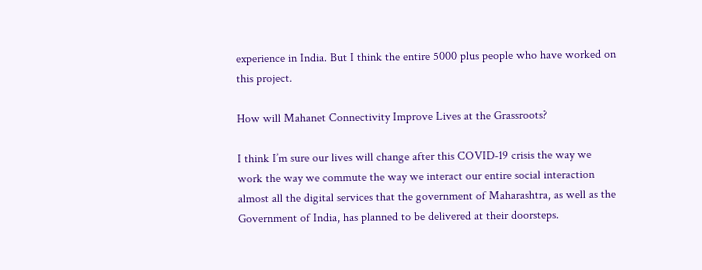experience in India. But I think the entire 5000 plus people who have worked on this project.

How will Mahanet Connectivity Improve Lives at the Grassroots?

I think I’m sure our lives will change after this COVID-19 crisis the way we work the way we commute the way we interact our entire social interaction almost all the digital services that the government of Maharashtra, as well as the Government of India, has planned to be delivered at their doorsteps.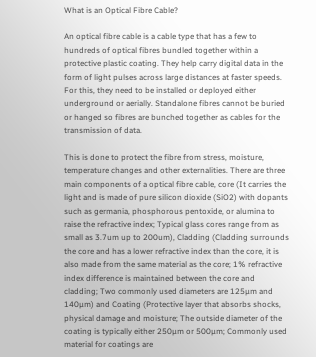What is an Optical Fibre Cable?

An optical fibre cable is a cable type that has a few to hundreds of optical fibres bundled together within a protective plastic coating. They help carry digital data in the form of light pulses across large distances at faster speeds. For this, they need to be installed or deployed either underground or aerially. Standalone fibres cannot be buried or hanged so fibres are bunched together as cables for the transmission of data.

This is done to protect the fibre from stress, moisture, temperature changes and other externalities. There are three main components of a optical fibre cable, core (It carries the light and is made of pure silicon dioxide (SiO2) with dopants such as germania, phosphorous pentoxide, or alumina to raise the refractive index; Typical glass cores range from as small as 3.7um up to 200um), Cladding (Cladding surrounds the core and has a lower refractive index than the core, it is also made from the same material as the core; 1% refractive index difference is maintained between the core and cladding; Two commonly used diameters are 125µm and 140µm) and Coating (Protective layer that absorbs shocks, physical damage and moisture; The outside diameter of the coating is typically either 250µm or 500µm; Commonly used material for coatings are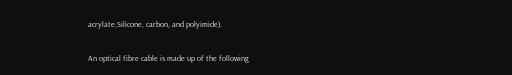acrylate,Silicone, carbon, and polyimide).

An optical fibre cable is made up of the following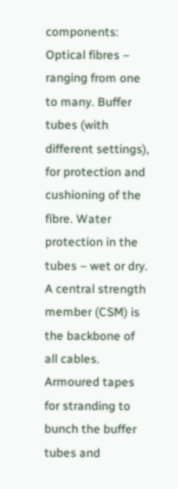components: Optical fibres – ranging from one to many. Buffer tubes (with different settings), for protection and cushioning of the fibre. Water protection in the tubes – wet or dry. A central strength member (CSM) is the backbone of all cables. Armoured tapes for stranding to bunch the buffer tubes and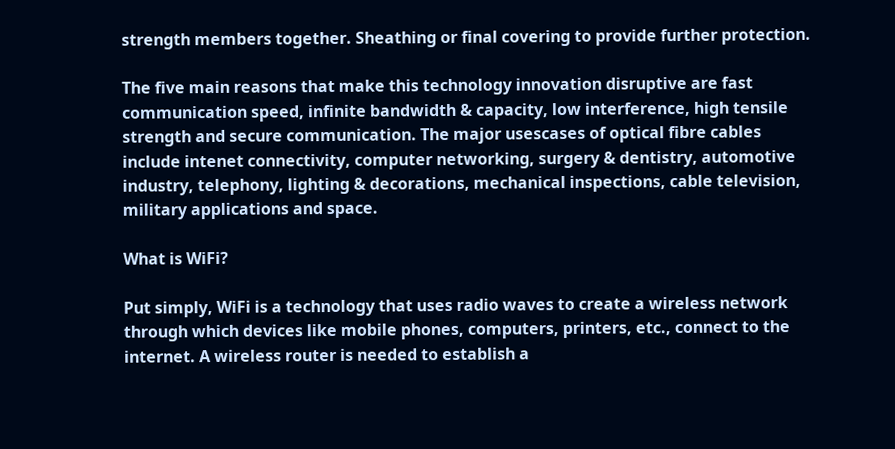strength members together. Sheathing or final covering to provide further protection.

The five main reasons that make this technology innovation disruptive are fast communication speed, infinite bandwidth & capacity, low interference, high tensile strength and secure communication. The major usescases of optical fibre cables include intenet connectivity, computer networking, surgery & dentistry, automotive industry, telephony, lighting & decorations, mechanical inspections, cable television, military applications and space.

What is WiFi?

Put simply, WiFi is a technology that uses radio waves to create a wireless network through which devices like mobile phones, computers, printers, etc., connect to the internet. A wireless router is needed to establish a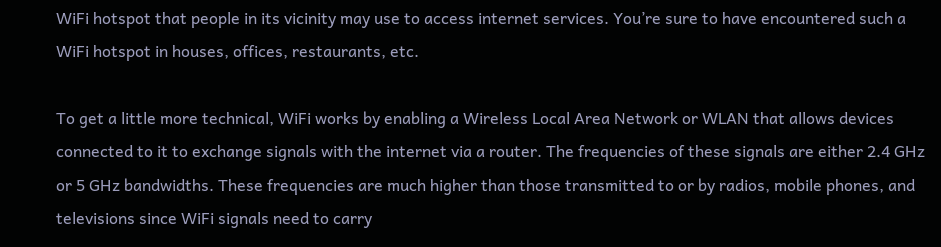WiFi hotspot that people in its vicinity may use to access internet services. You’re sure to have encountered such a WiFi hotspot in houses, offices, restaurants, etc.

To get a little more technical, WiFi works by enabling a Wireless Local Area Network or WLAN that allows devices connected to it to exchange signals with the internet via a router. The frequencies of these signals are either 2.4 GHz or 5 GHz bandwidths. These frequencies are much higher than those transmitted to or by radios, mobile phones, and televisions since WiFi signals need to carry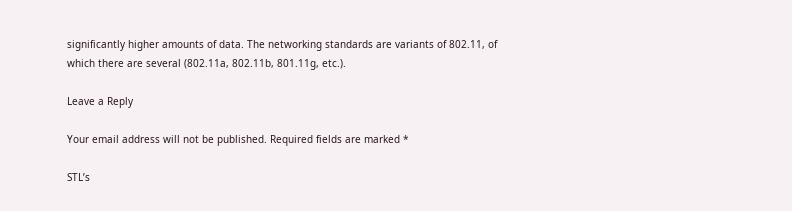significantly higher amounts of data. The networking standards are variants of 802.11, of which there are several (802.11a, 802.11b, 801.11g, etc.).

Leave a Reply

Your email address will not be published. Required fields are marked *

STL’s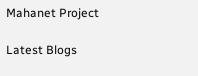Mahanet Project

Latest Blogs